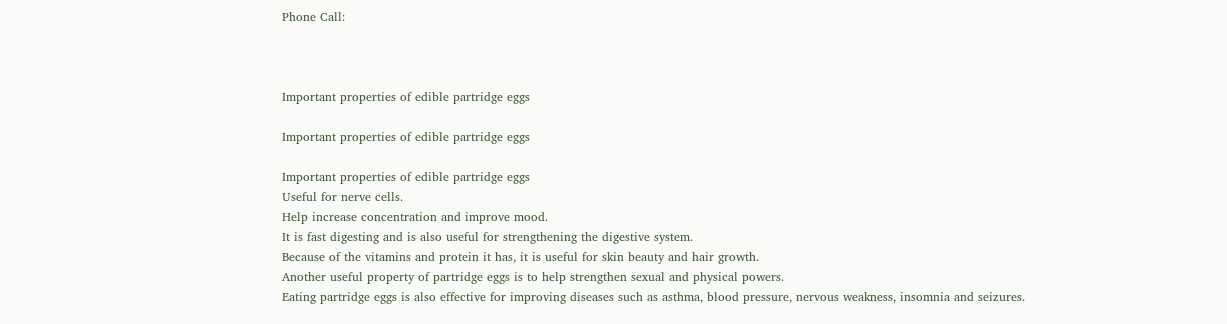Phone Call:



Important properties of edible partridge eggs

Important properties of edible partridge eggs

Important properties of edible partridge eggs
Useful for nerve cells.
Help increase concentration and improve mood.
It is fast digesting and is also useful for strengthening the digestive system.
Because of the vitamins and protein it has, it is useful for skin beauty and hair growth.
Another useful property of partridge eggs is to help strengthen sexual and physical powers.
Eating partridge eggs is also effective for improving diseases such as asthma, blood pressure, nervous weakness, insomnia and seizures.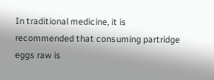In traditional medicine, it is recommended that consuming partridge eggs raw is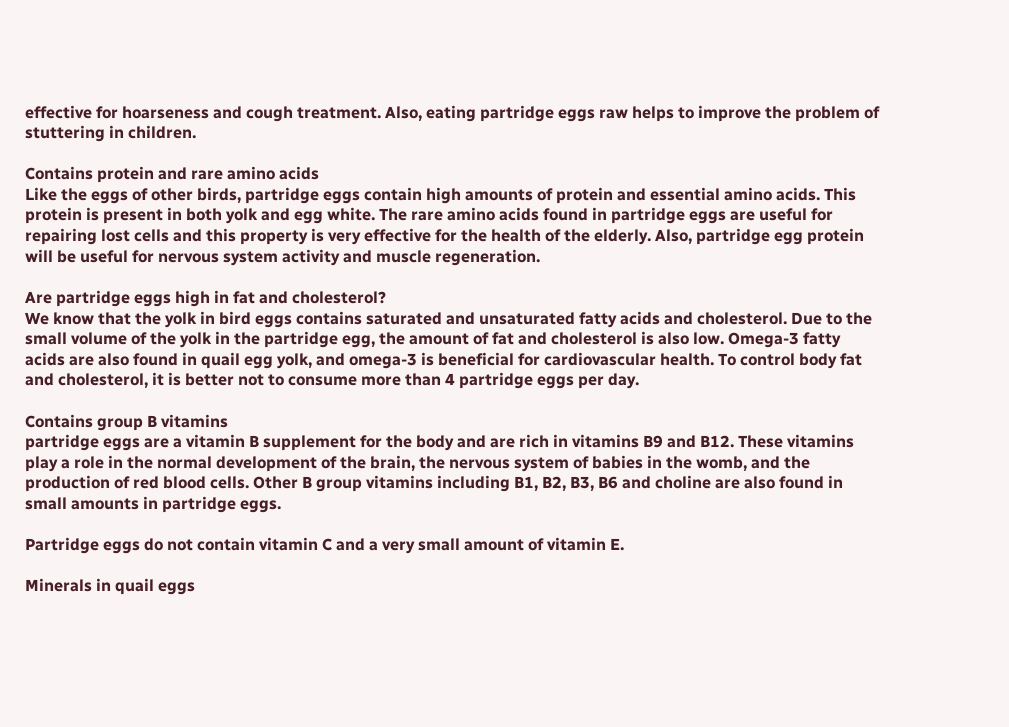effective for hoarseness and cough treatment. Also, eating partridge eggs raw helps to improve the problem of stuttering in children.

Contains protein and rare amino acids
Like the eggs of other birds, partridge eggs contain high amounts of protein and essential amino acids. This protein is present in both yolk and egg white. The rare amino acids found in partridge eggs are useful for repairing lost cells and this property is very effective for the health of the elderly. Also, partridge egg protein will be useful for nervous system activity and muscle regeneration.

Are partridge eggs high in fat and cholesterol?
We know that the yolk in bird eggs contains saturated and unsaturated fatty acids and cholesterol. Due to the small volume of the yolk in the partridge egg, the amount of fat and cholesterol is also low. Omega-3 fatty acids are also found in quail egg yolk, and omega-3 is beneficial for cardiovascular health. To control body fat and cholesterol, it is better not to consume more than 4 partridge eggs per day.

Contains group B vitamins
partridge eggs are a vitamin B supplement for the body and are rich in vitamins B9 and B12. These vitamins play a role in the normal development of the brain, the nervous system of babies in the womb, and the production of red blood cells. Other B group vitamins including B1, B2, B3, B6 and choline are also found in small amounts in partridge eggs.

Partridge eggs do not contain vitamin C and a very small amount of vitamin E.

Minerals in quail eggs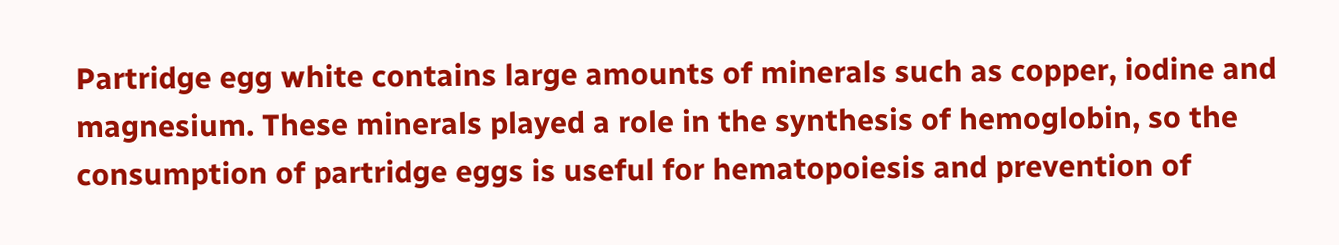Partridge egg white contains large amounts of minerals such as copper, iodine and magnesium. These minerals played a role in the synthesis of hemoglobin, so the consumption of partridge eggs is useful for hematopoiesis and prevention of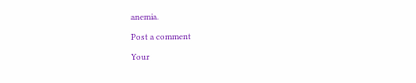anemia.

Post a comment

Your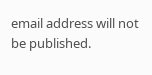email address will not be published.